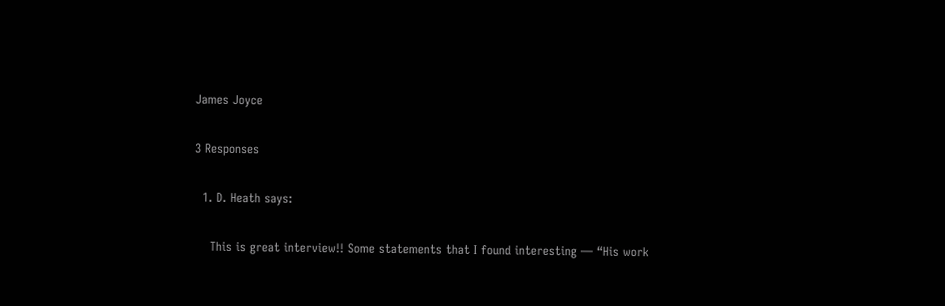James Joyce

3 Responses

  1. D. Heath says:

    This is great interview!! Some statements that I found interesting — “His work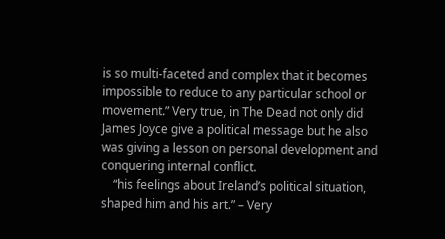is so multi-faceted and complex that it becomes impossible to reduce to any particular school or movement.” Very true, in The Dead not only did James Joyce give a political message but he also was giving a lesson on personal development and conquering internal conflict.
    “his feelings about Ireland’s political situation, shaped him and his art.” – Very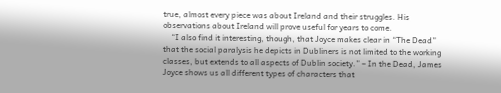true, almost every piece was about Ireland and their struggles. His observations about Ireland will prove useful for years to come.
    “I also find it interesting, though, that Joyce makes clear in “The Dead” that the social paralysis he depicts in Dubliners is not limited to the working classes, but extends to all aspects of Dublin society.” – In the Dead, James Joyce shows us all different types of characters that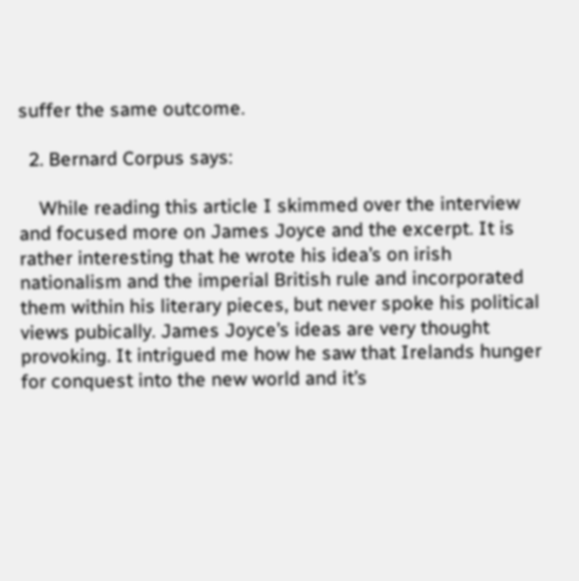suffer the same outcome.

  2. Bernard Corpus says:

    While reading this article I skimmed over the interview and focused more on James Joyce and the excerpt. It is rather interesting that he wrote his idea’s on irish nationalism and the imperial British rule and incorporated them within his literary pieces, but never spoke his political views pubically. James Joyce’s ideas are very thought provoking. It intrigued me how he saw that Irelands hunger for conquest into the new world and it’s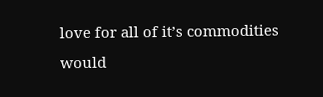love for all of it’s commodities would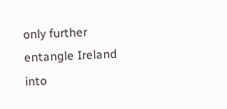only further entangle Ireland into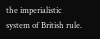the imperialistic system of British rule.